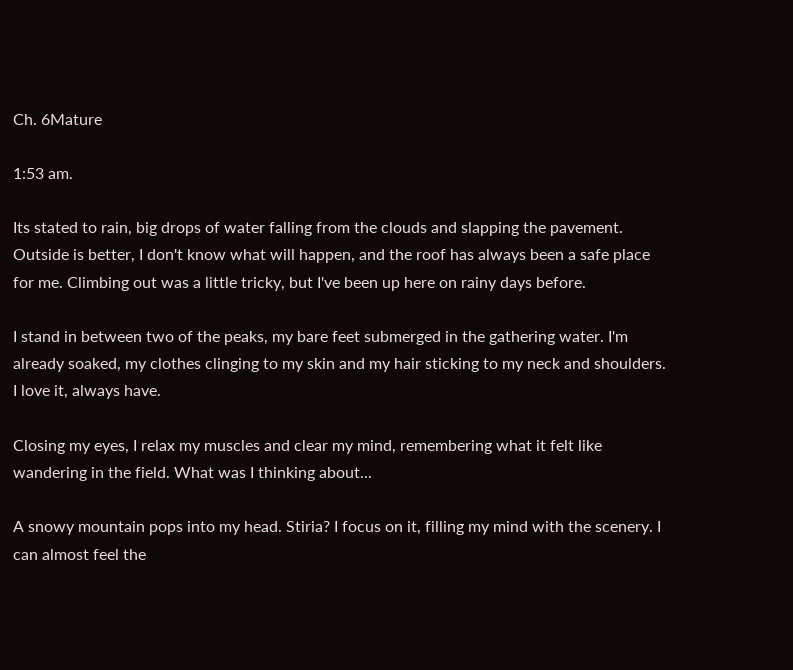Ch. 6Mature

1:53 am.

Its stated to rain, big drops of water falling from the clouds and slapping the pavement. Outside is better, I don't know what will happen, and the roof has always been a safe place for me. Climbing out was a little tricky, but I've been up here on rainy days before.

I stand in between two of the peaks, my bare feet submerged in the gathering water. I'm already soaked, my clothes clinging to my skin and my hair sticking to my neck and shoulders. I love it, always have.

Closing my eyes, I relax my muscles and clear my mind, remembering what it felt like wandering in the field. What was I thinking about...

A snowy mountain pops into my head. Stiria? I focus on it, filling my mind with the scenery. I can almost feel the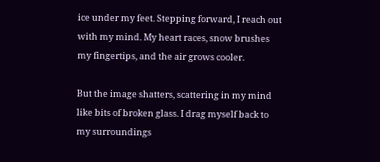ice under my feet. Stepping forward, I reach out with my mind. My heart races, snow brushes my fingertips, and the air grows cooler.

But the image shatters, scattering in my mind like bits of broken glass. I drag myself back to my surroundings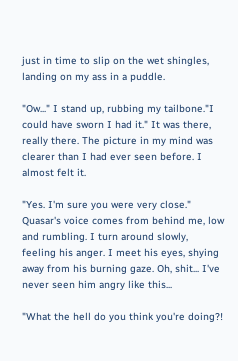just in time to slip on the wet shingles, landing on my ass in a puddle.

"Ow..." I stand up, rubbing my tailbone."I could have sworn I had it." It was there, really there. The picture in my mind was clearer than I had ever seen before. I almost felt it.

"Yes. I'm sure you were very close." Quasar's voice comes from behind me, low and rumbling. I turn around slowly, feeling his anger. I meet his eyes, shying away from his burning gaze. Oh, shit... I've never seen him angry like this...

"What the hell do you think you're doing?!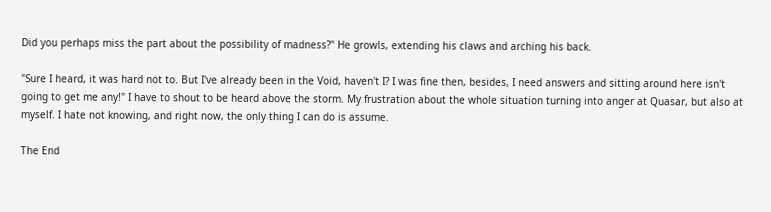Did you perhaps miss the part about the possibility of madness?" He growls, extending his claws and arching his back.

"Sure I heard, it was hard not to. But I've already been in the Void, haven't I? I was fine then, besides, I need answers and sitting around here isn't going to get me any!" I have to shout to be heard above the storm. My frustration about the whole situation turning into anger at Quasar, but also at myself. I hate not knowing, and right now, the only thing I can do is assume.

The End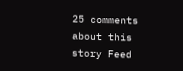25 comments about this story Feed